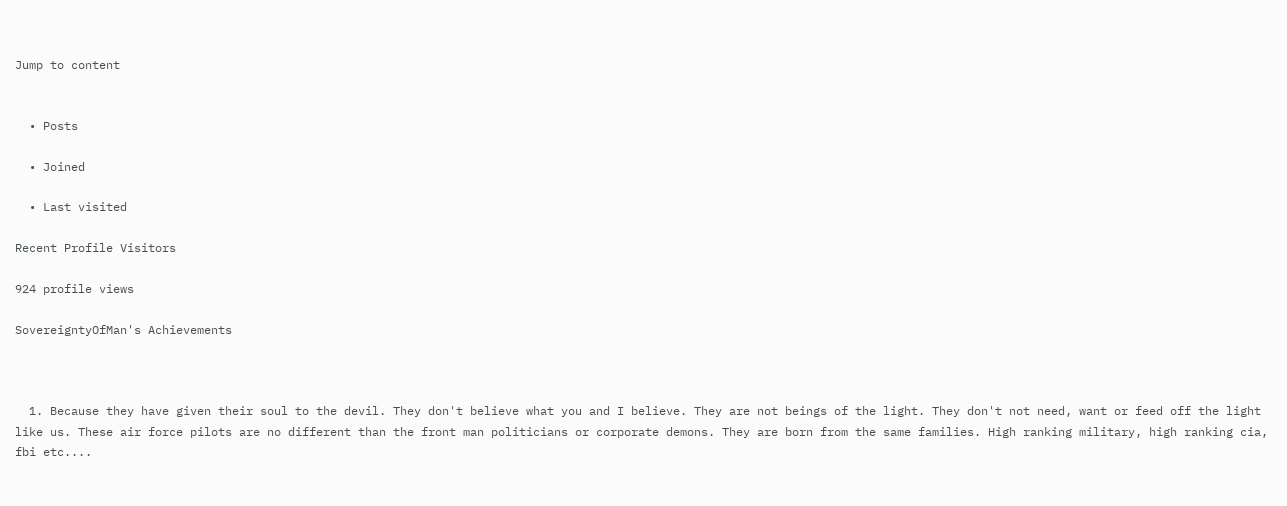Jump to content


  • Posts

  • Joined

  • Last visited

Recent Profile Visitors

924 profile views

SovereigntyOfMan's Achievements



  1. Because they have given their soul to the devil. They don't believe what you and I believe. They are not beings of the light. They don't not need, want or feed off the light like us. These air force pilots are no different than the front man politicians or corporate demons. They are born from the same families. High ranking military, high ranking cia, fbi etc....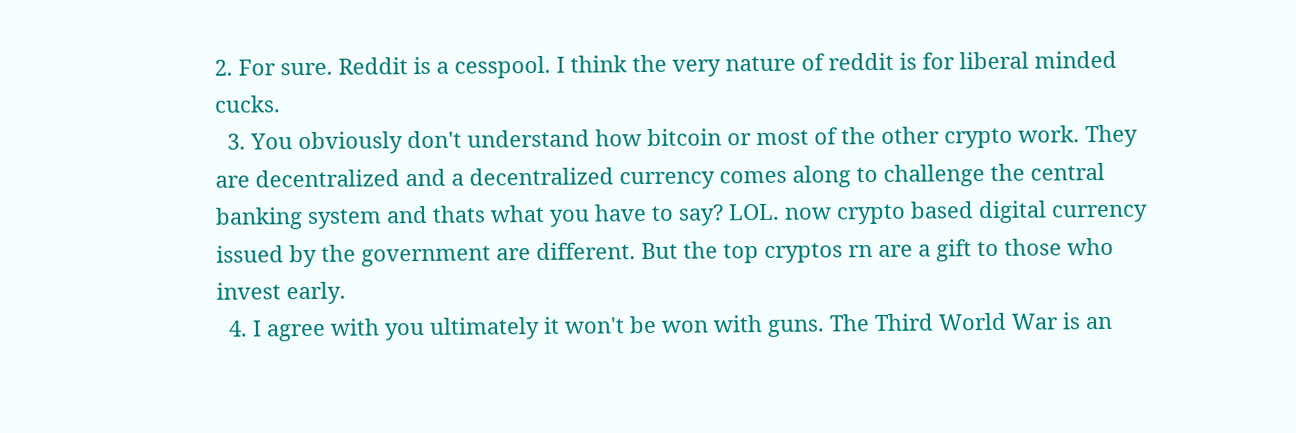2. For sure. Reddit is a cesspool. I think the very nature of reddit is for liberal minded cucks.
  3. You obviously don't understand how bitcoin or most of the other crypto work. They are decentralized and a decentralized currency comes along to challenge the central banking system and thats what you have to say? LOL. now crypto based digital currency issued by the government are different. But the top cryptos rn are a gift to those who invest early.
  4. I agree with you ultimately it won't be won with guns. The Third World War is an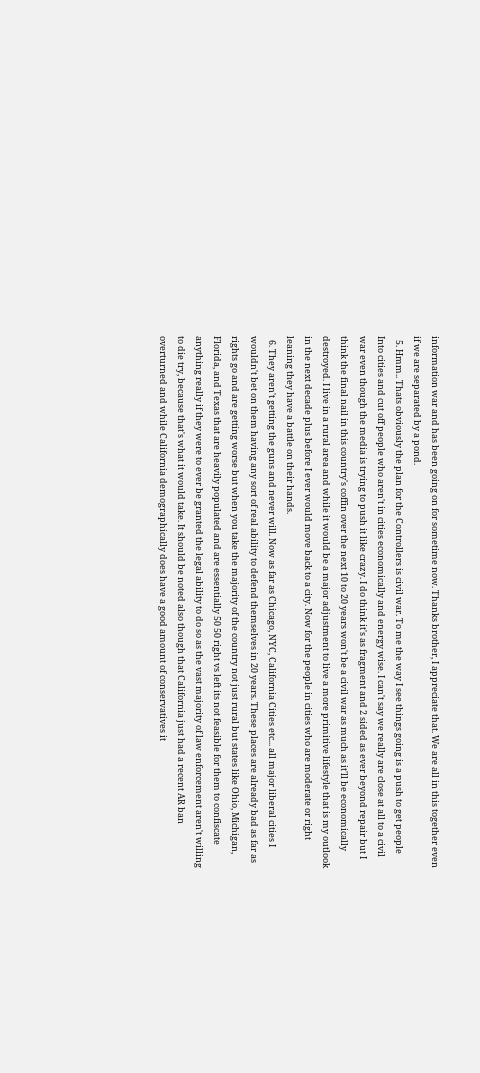information war and has been going on for sometime now. Thanks brother, I appreciate that. We are all in this together even if we are separated by a pond.
  5. Hmm.. Thats obviously the plan for the Controllers is civil war. To me the way I see things going is a push to get people Into cities and cut off people who aren't in cities economically and energy wise. I can't say we really are close at all to a civil war even though the media is trying to push it like crazy. I do think it's as fragment and 2 sided as ever beyond repair but I think the final nail in this country's coffin over the next 10 to 20 years won't be a civil war as much as it'll be economically destroyed. I live in a rural area and while it would be a major adjustment to live a more primitive lifestyle that is my outlook in the next decade plus before I ever would move back to a city. Now for the people in cities who are moderate or right leaning they have a battle on their hands.
  6. They aren't getting the guns and never will. Now as far as Chicago, NYC, California Cities etc... all major liberal cities I wouldn't bet on them having any sort of real ability to defend themselves in 20 years. These places are already bad as far as rights go and are getting worse but when you take the majority of the country not just rural but states like Ohio, Michigan, Florida, and Texas that are heavily populated and are essentially 50 50 right vs left its not feasible for them to confiscate anything really if they were to ever be granted the legal ability to do so as the vast majority of law enforcement aren't willing to die try, because that's what it would take. It should be noted also though that California just had a recent AR ban overturned and while California demographically does have a good amount of conservatives it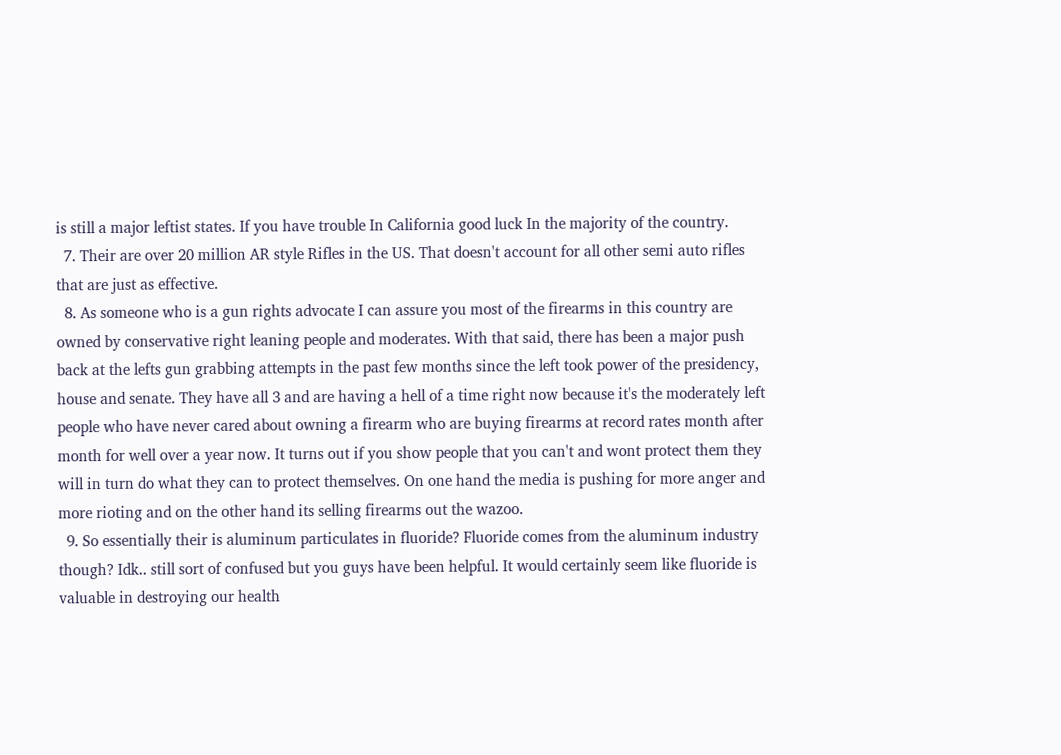is still a major leftist states. If you have trouble In California good luck In the majority of the country.
  7. Their are over 20 million AR style Rifles in the US. That doesn't account for all other semi auto rifles that are just as effective.
  8. As someone who is a gun rights advocate I can assure you most of the firearms in this country are owned by conservative right leaning people and moderates. With that said, there has been a major push back at the lefts gun grabbing attempts in the past few months since the left took power of the presidency, house and senate. They have all 3 and are having a hell of a time right now because it's the moderately left people who have never cared about owning a firearm who are buying firearms at record rates month after month for well over a year now. It turns out if you show people that you can't and wont protect them they will in turn do what they can to protect themselves. On one hand the media is pushing for more anger and more rioting and on the other hand its selling firearms out the wazoo.
  9. So essentially their is aluminum particulates in fluoride? Fluoride comes from the aluminum industry though? Idk.. still sort of confused but you guys have been helpful. It would certainly seem like fluoride is valuable in destroying our health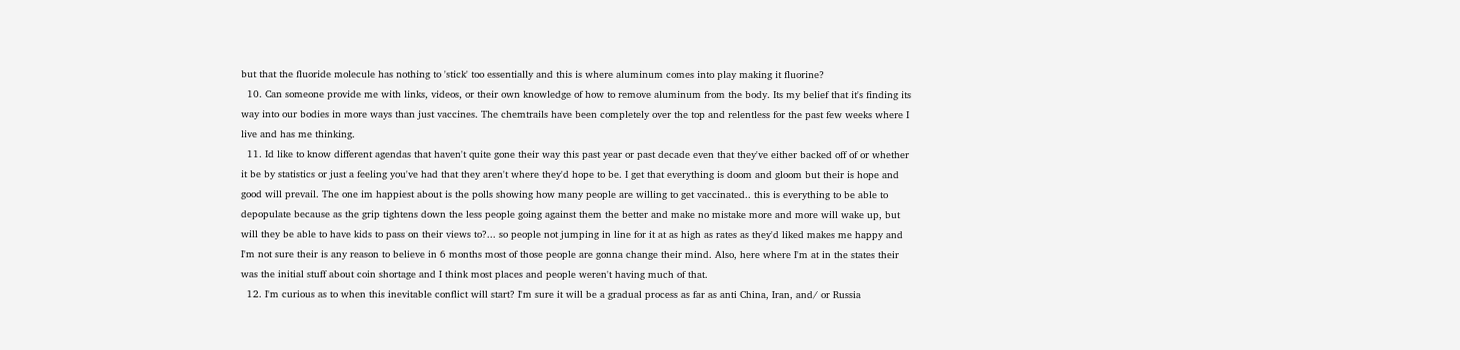but that the fluoride molecule has nothing to 'stick' too essentially and this is where aluminum comes into play making it fluorine?
  10. Can someone provide me with links, videos, or their own knowledge of how to remove aluminum from the body. Its my belief that it's finding its way into our bodies in more ways than just vaccines. The chemtrails have been completely over the top and relentless for the past few weeks where I live and has me thinking.
  11. Id like to know different agendas that haven't quite gone their way this past year or past decade even that they've either backed off of or whether it be by statistics or just a feeling you've had that they aren't where they'd hope to be. I get that everything is doom and gloom but their is hope and good will prevail. The one im happiest about is the polls showing how many people are willing to get vaccinated.. this is everything to be able to depopulate because as the grip tightens down the less people going against them the better and make no mistake more and more will wake up, but will they be able to have kids to pass on their views to?... so people not jumping in line for it at as high as rates as they'd liked makes me happy and I'm not sure their is any reason to believe in 6 months most of those people are gonna change their mind. Also, here where I'm at in the states their was the initial stuff about coin shortage and I think most places and people weren't having much of that.
  12. I'm curious as to when this inevitable conflict will start? I'm sure it will be a gradual process as far as anti China, Iran, and/ or Russia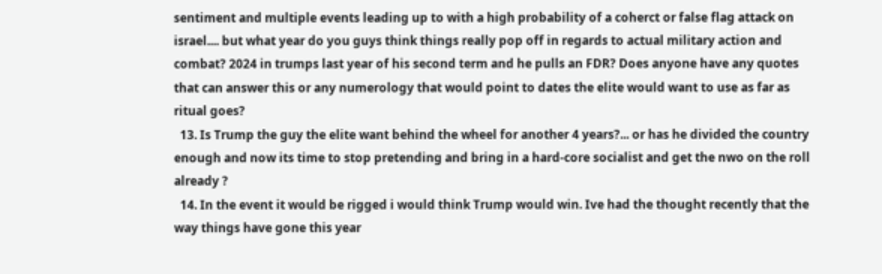sentiment and multiple events leading up to with a high probability of a coherct or false flag attack on israel.... but what year do you guys think things really pop off in regards to actual military action and combat? 2024 in trumps last year of his second term and he pulls an FDR? Does anyone have any quotes that can answer this or any numerology that would point to dates the elite would want to use as far as ritual goes?
  13. Is Trump the guy the elite want behind the wheel for another 4 years?... or has he divided the country enough and now its time to stop pretending and bring in a hard-core socialist and get the nwo on the roll already ?
  14. In the event it would be rigged i would think Trump would win. Ive had the thought recently that the way things have gone this year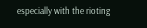especially with the rioting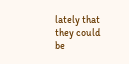lately that they could be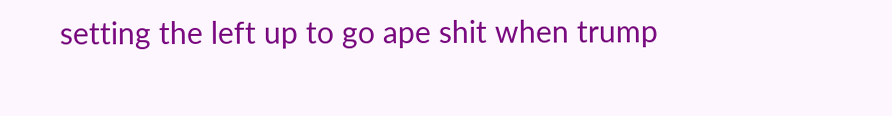setting the left up to go ape shit when trump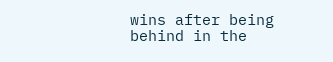wins after being behind in the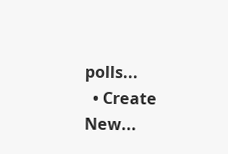polls...
  • Create New...